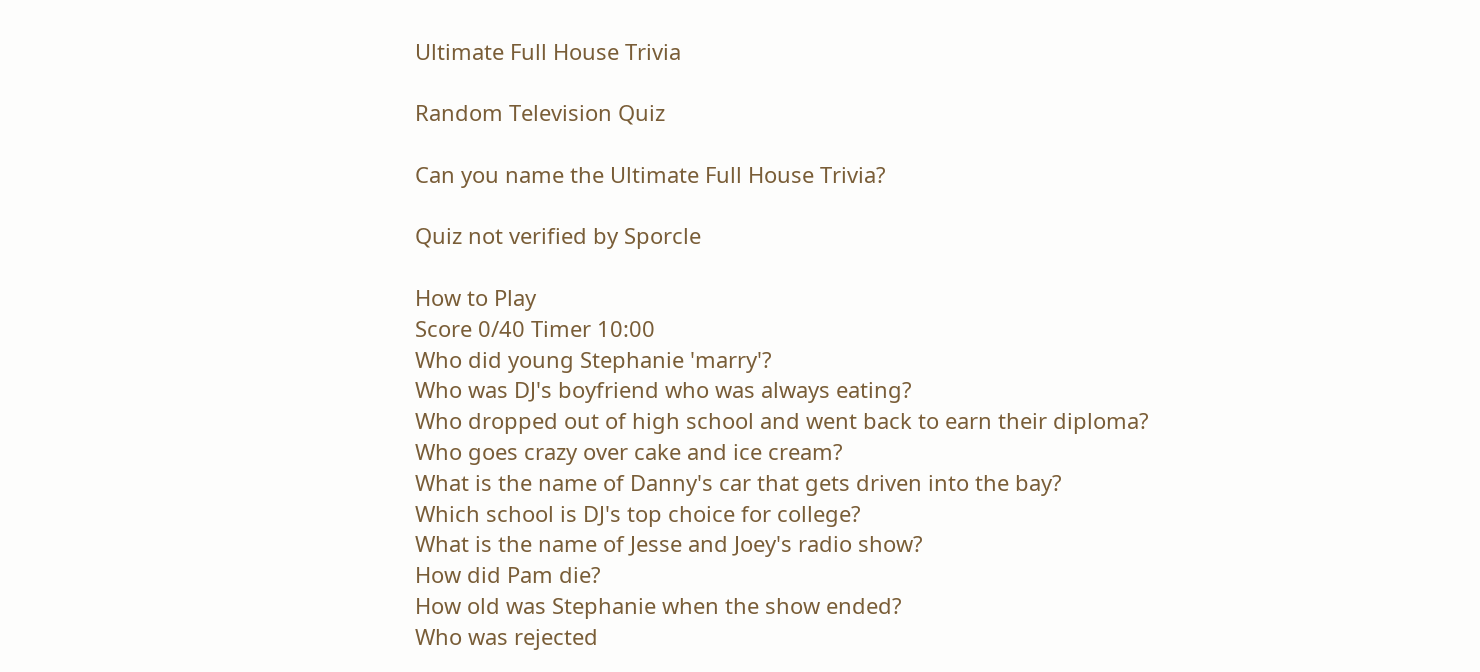Ultimate Full House Trivia

Random Television Quiz

Can you name the Ultimate Full House Trivia?

Quiz not verified by Sporcle

How to Play
Score 0/40 Timer 10:00
Who did young Stephanie 'marry'?
Who was DJ's boyfriend who was always eating?
Who dropped out of high school and went back to earn their diploma?
Who goes crazy over cake and ice cream?
What is the name of Danny's car that gets driven into the bay?
Which school is DJ's top choice for college?
What is the name of Jesse and Joey's radio show?
How did Pam die?
How old was Stephanie when the show ended?
Who was rejected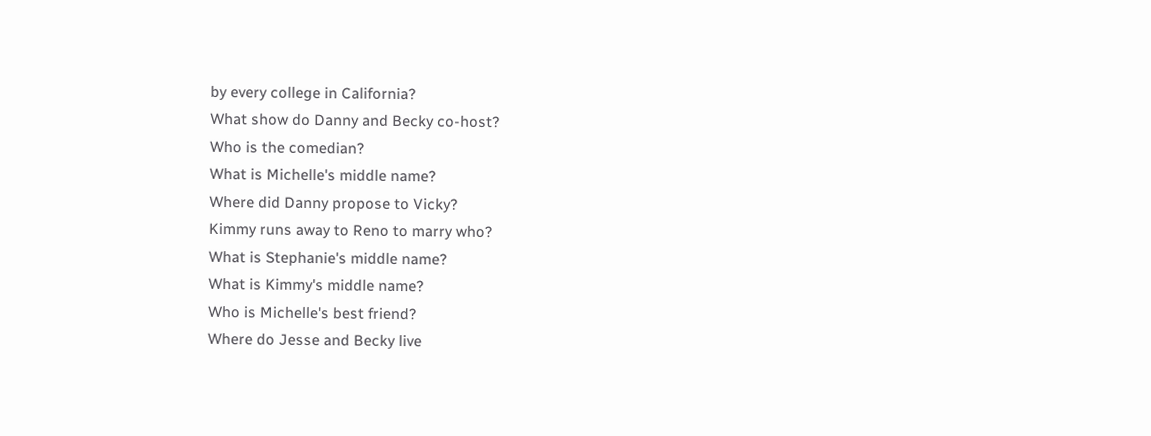by every college in California?
What show do Danny and Becky co-host?
Who is the comedian?
What is Michelle's middle name?
Where did Danny propose to Vicky?
Kimmy runs away to Reno to marry who?
What is Stephanie's middle name?
What is Kimmy's middle name?
Who is Michelle's best friend?
Where do Jesse and Becky live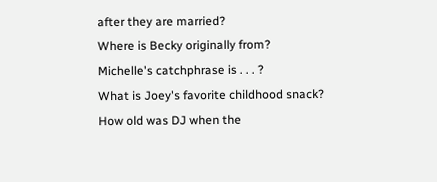after they are married?
Where is Becky originally from?
Michelle's catchphrase is . . . ?
What is Joey's favorite childhood snack?
How old was DJ when the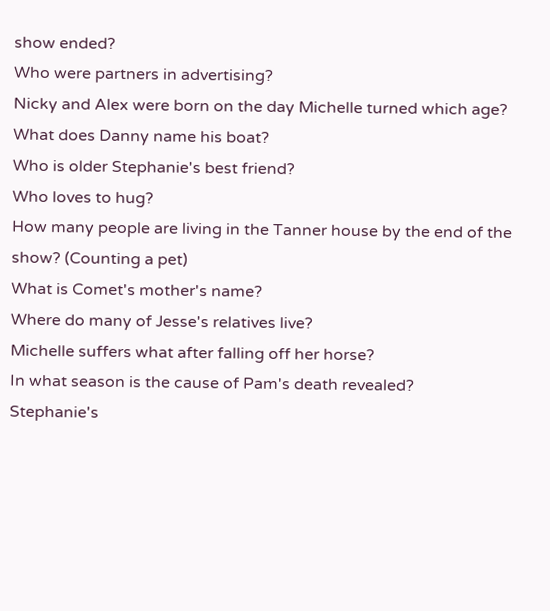show ended?
Who were partners in advertising?
Nicky and Alex were born on the day Michelle turned which age?
What does Danny name his boat?
Who is older Stephanie's best friend?
Who loves to hug?
How many people are living in the Tanner house by the end of the show? (Counting a pet)
What is Comet's mother's name?
Where do many of Jesse's relatives live?
Michelle suffers what after falling off her horse?
In what season is the cause of Pam's death revealed?
Stephanie's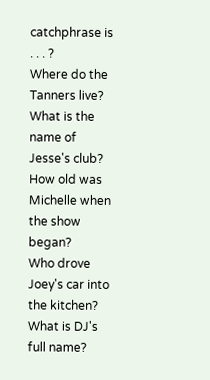catchphrase is . . . ?
Where do the Tanners live?
What is the name of Jesse's club?
How old was Michelle when the show began?
Who drove Joey's car into the kitchen?
What is DJ's full name?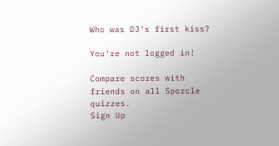Who was DJ's first kiss?

You're not logged in!

Compare scores with friends on all Sporcle quizzes.
Sign Up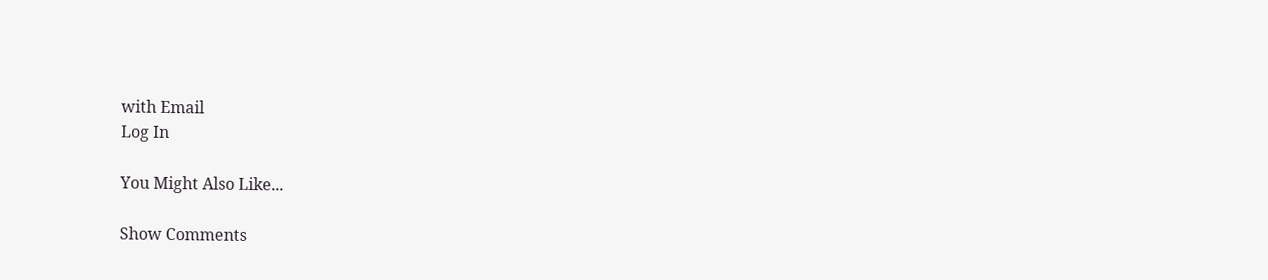with Email
Log In

You Might Also Like...

Show Comments